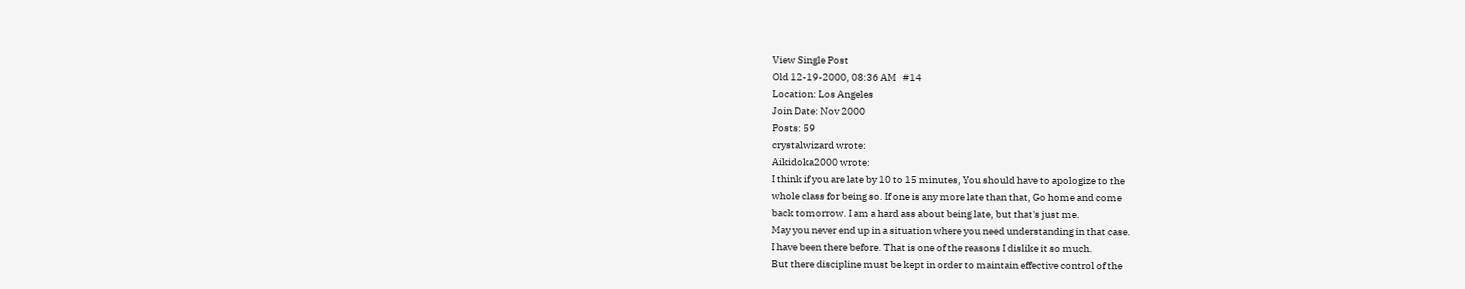View Single Post
Old 12-19-2000, 08:36 AM   #14
Location: Los Angeles
Join Date: Nov 2000
Posts: 59
crystalwizard wrote:
Aikidoka2000 wrote:
I think if you are late by 10 to 15 minutes, You should have to apologize to the
whole class for being so. If one is any more late than that, Go home and come
back tomorrow. I am a hard ass about being late, but that's just me.
May you never end up in a situation where you need understanding in that case.
I have been there before. That is one of the reasons I dislike it so much.
But there discipline must be kept in order to maintain effective control of the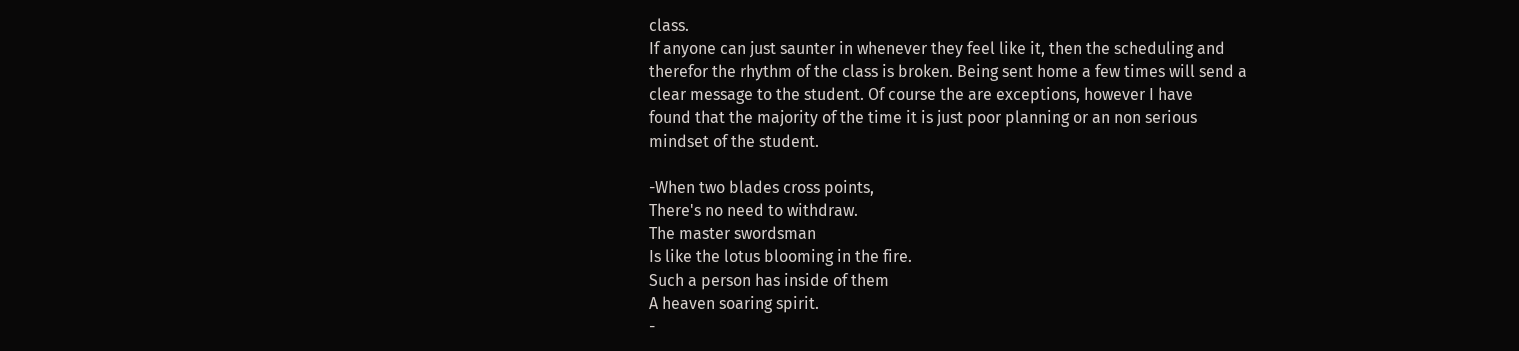class.
If anyone can just saunter in whenever they feel like it, then the scheduling and
therefor the rhythm of the class is broken. Being sent home a few times will send a
clear message to the student. Of course the are exceptions, however I have
found that the majority of the time it is just poor planning or an non serious
mindset of the student.

-When two blades cross points,
There's no need to withdraw.
The master swordsman
Is like the lotus blooming in the fire.
Such a person has inside of them
A heaven soaring spirit.
-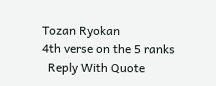Tozan Ryokan
4th verse on the 5 ranks
  Reply With Quote